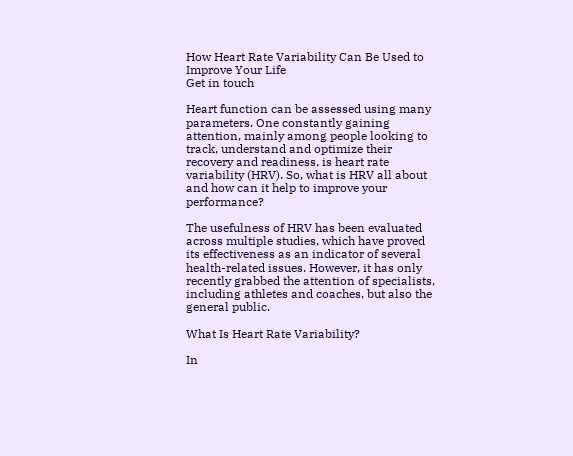How Heart Rate Variability Can Be Used to Improve Your Life
Get in touch

Heart function can be assessed using many parameters. One constantly gaining attention, mainly among people looking to track, understand and optimize their recovery and readiness, is heart rate variability (HRV). So, what is HRV all about and how can it help to improve your performance?

The usefulness of HRV has been evaluated across multiple studies, which have proved its effectiveness as an indicator of several health-related issues. However, it has only recently grabbed the attention of specialists, including athletes and coaches, but also the general public.

What Is Heart Rate Variability?

In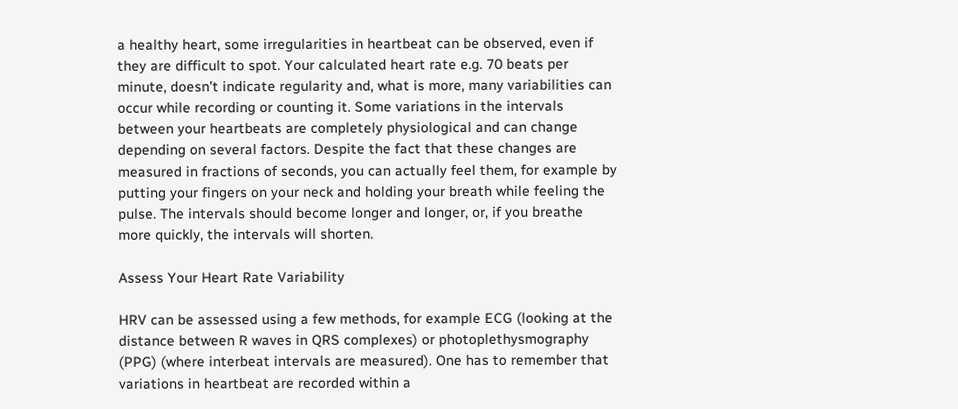a healthy heart, some irregularities in heartbeat can be observed, even if they are difficult to spot. Your calculated heart rate e.g. 70 beats per minute, doesn’t indicate regularity and, what is more, many variabilities can occur while recording or counting it. Some variations in the intervals between your heartbeats are completely physiological and can change depending on several factors. Despite the fact that these changes are measured in fractions of seconds, you can actually feel them, for example by putting your fingers on your neck and holding your breath while feeling the pulse. The intervals should become longer and longer, or, if you breathe more quickly, the intervals will shorten.

Assess Your Heart Rate Variability

HRV can be assessed using a few methods, for example ECG (looking at the distance between R waves in QRS complexes) or photoplethysmography (PPG) (where interbeat intervals are measured). One has to remember that variations in heartbeat are recorded within a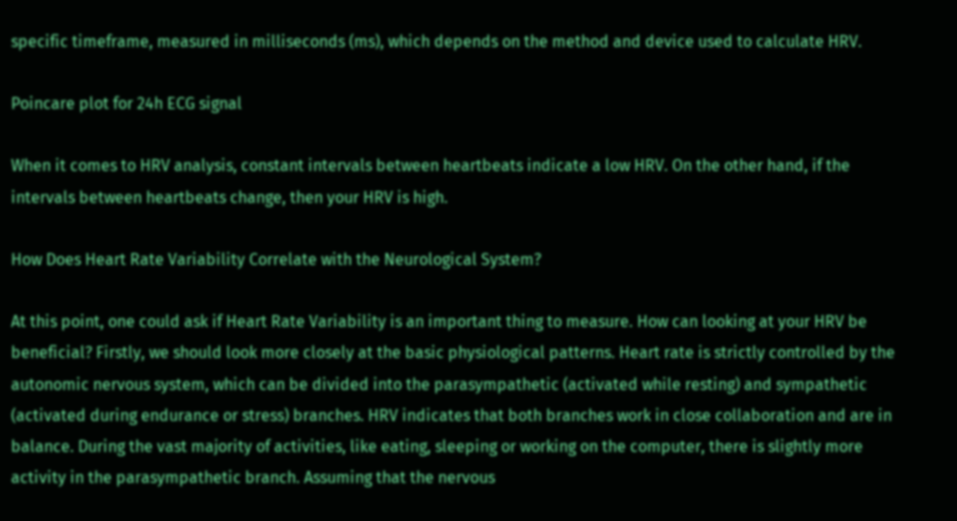specific timeframe, measured in milliseconds (ms), which depends on the method and device used to calculate HRV.

Poincare plot for 24h ECG signal

When it comes to HRV analysis, constant intervals between heartbeats indicate a low HRV. On the other hand, if the intervals between heartbeats change, then your HRV is high.

How Does Heart Rate Variability Correlate with the Neurological System?

At this point, one could ask if Heart Rate Variability is an important thing to measure. How can looking at your HRV be beneficial? Firstly, we should look more closely at the basic physiological patterns. Heart rate is strictly controlled by the autonomic nervous system, which can be divided into the parasympathetic (activated while resting) and sympathetic (activated during endurance or stress) branches. HRV indicates that both branches work in close collaboration and are in balance. During the vast majority of activities, like eating, sleeping or working on the computer, there is slightly more activity in the parasympathetic branch. Assuming that the nervous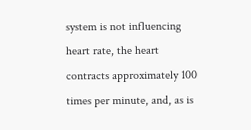system is not influencing heart rate, the heart contracts approximately 100 times per minute, and, as is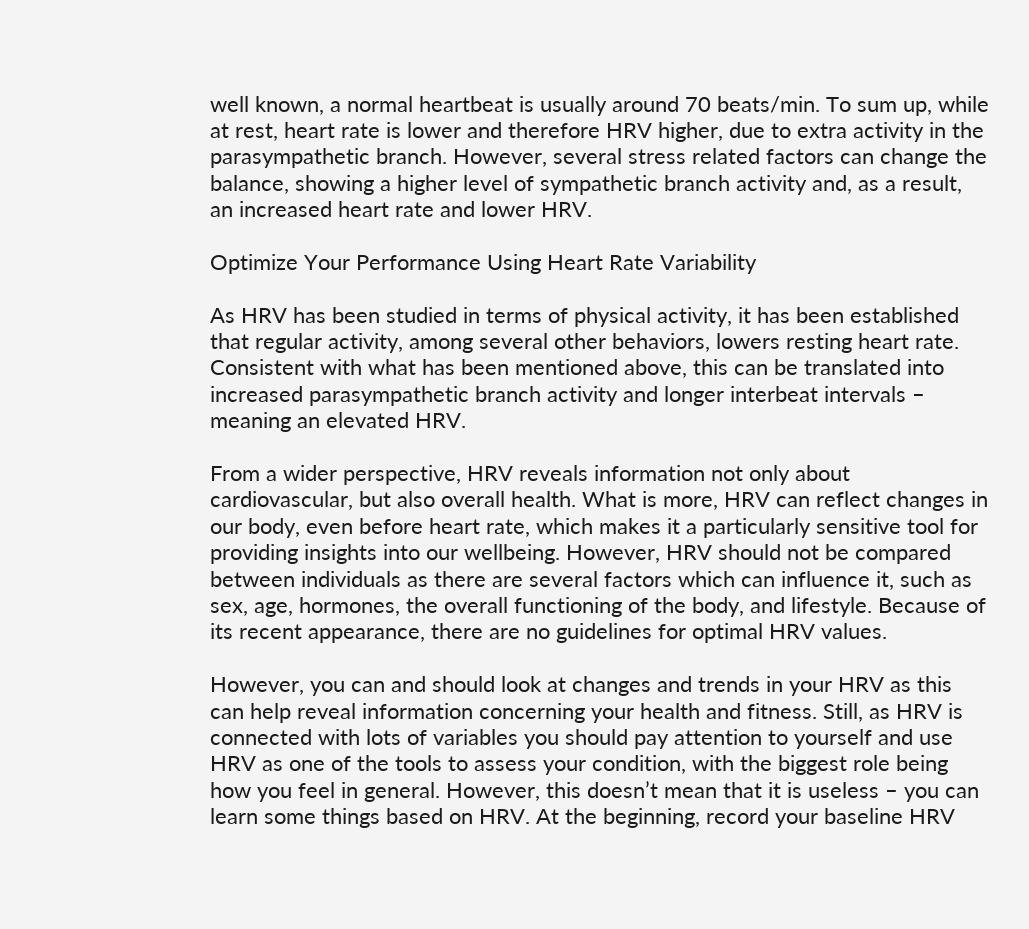well known, a normal heartbeat is usually around 70 beats/min. To sum up, while at rest, heart rate is lower and therefore HRV higher, due to extra activity in the parasympathetic branch. However, several stress related factors can change the balance, showing a higher level of sympathetic branch activity and, as a result, an increased heart rate and lower HRV.

Optimize Your Performance Using Heart Rate Variability

As HRV has been studied in terms of physical activity, it has been established that regular activity, among several other behaviors, lowers resting heart rate. Consistent with what has been mentioned above, this can be translated into increased parasympathetic branch activity and longer interbeat intervals – meaning an elevated HRV.

From a wider perspective, HRV reveals information not only about cardiovascular, but also overall health. What is more, HRV can reflect changes in our body, even before heart rate, which makes it a particularly sensitive tool for providing insights into our wellbeing. However, HRV should not be compared between individuals as there are several factors which can influence it, such as sex, age, hormones, the overall functioning of the body, and lifestyle. Because of its recent appearance, there are no guidelines for optimal HRV values.

However, you can and should look at changes and trends in your HRV as this can help reveal information concerning your health and fitness. Still, as HRV is connected with lots of variables you should pay attention to yourself and use HRV as one of the tools to assess your condition, with the biggest role being how you feel in general. However, this doesn’t mean that it is useless – you can learn some things based on HRV. At the beginning, record your baseline HRV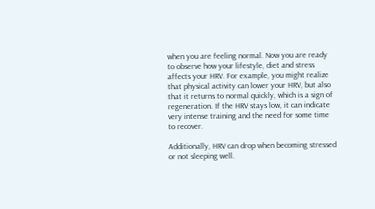when you are feeling normal. Now you are ready to observe how your lifestyle, diet and stress affects your HRV. For example, you might realize that physical activity can lower your HRV, but also that it returns to normal quickly, which is a sign of regeneration. If the HRV stays low, it can indicate very intense training and the need for some time to recover.

Additionally, HRV can drop when becoming stressed or not sleeping well.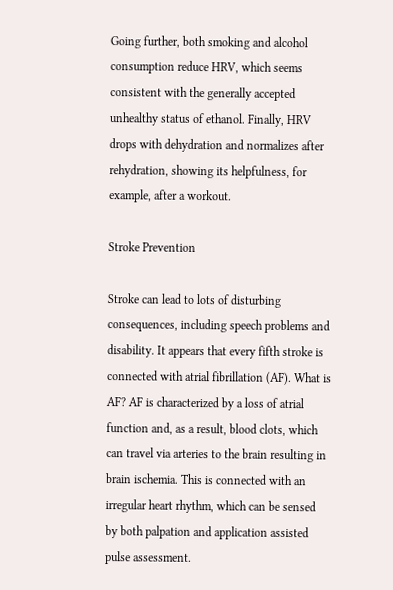Going further, both smoking and alcohol consumption reduce HRV, which seems consistent with the generally accepted unhealthy status of ethanol. Finally, HRV drops with dehydration and normalizes after rehydration, showing its helpfulness, for example, after a workout.

Stroke Prevention

Stroke can lead to lots of disturbing consequences, including speech problems and disability. It appears that every fifth stroke is connected with atrial fibrillation (AF). What is AF? AF is characterized by a loss of atrial function and, as a result, blood clots, which can travel via arteries to the brain resulting in brain ischemia. This is connected with an irregular heart rhythm, which can be sensed by both palpation and application assisted pulse assessment.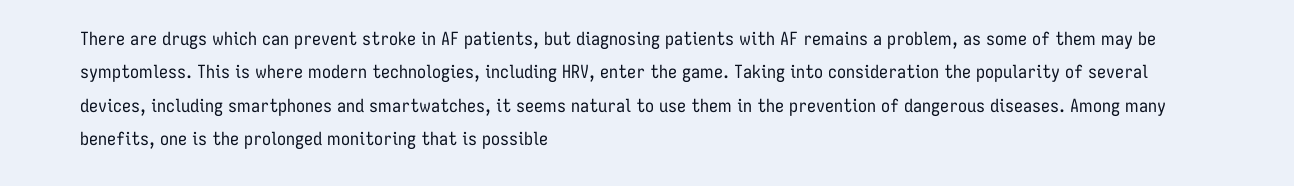There are drugs which can prevent stroke in AF patients, but diagnosing patients with AF remains a problem, as some of them may be symptomless. This is where modern technologies, including HRV, enter the game. Taking into consideration the popularity of several devices, including smartphones and smartwatches, it seems natural to use them in the prevention of dangerous diseases. Among many benefits, one is the prolonged monitoring that is possible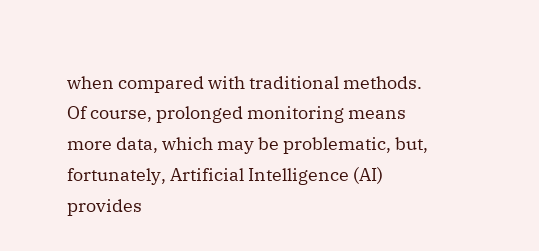when compared with traditional methods. Of course, prolonged monitoring means more data, which may be problematic, but, fortunately, Artificial Intelligence (AI) provides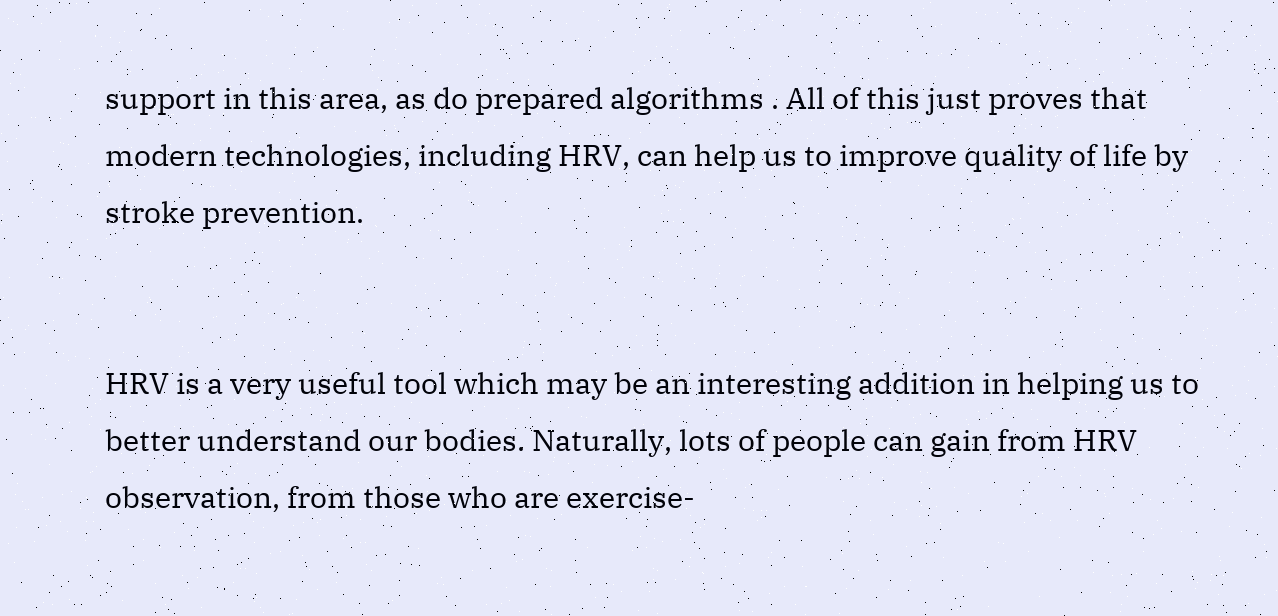support in this area, as do prepared algorithms . All of this just proves that modern technologies, including HRV, can help us to improve quality of life by stroke prevention.


HRV is a very useful tool which may be an interesting addition in helping us to better understand our bodies. Naturally, lots of people can gain from HRV observation, from those who are exercise-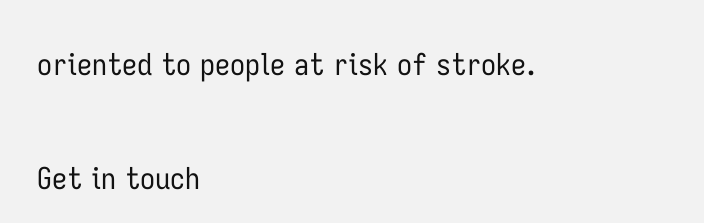oriented to people at risk of stroke.

Get in touch